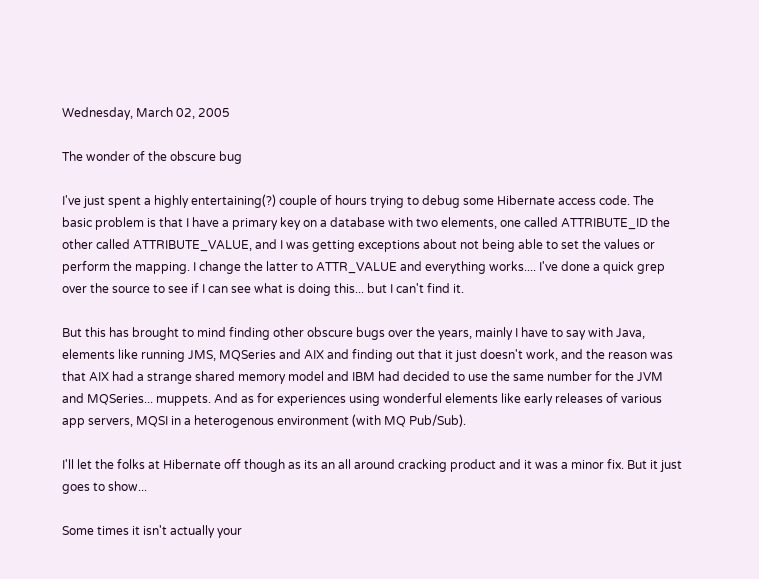Wednesday, March 02, 2005

The wonder of the obscure bug

I've just spent a highly entertaining(?) couple of hours trying to debug some Hibernate access code. The basic problem is that I have a primary key on a database with two elements, one called ATTRIBUTE_ID the other called ATTRIBUTE_VALUE, and I was getting exceptions about not being able to set the values or perform the mapping. I change the latter to ATTR_VALUE and everything works.... I've done a quick grep over the source to see if I can see what is doing this... but I can't find it.

But this has brought to mind finding other obscure bugs over the years, mainly I have to say with Java, elements like running JMS, MQSeries and AIX and finding out that it just doesn't work, and the reason was that AIX had a strange shared memory model and IBM had decided to use the same number for the JVM and MQSeries... muppets. And as for experiences using wonderful elements like early releases of various app servers, MQSI in a heterogenous environment (with MQ Pub/Sub).

I'll let the folks at Hibernate off though as its an all around cracking product and it was a minor fix. But it just goes to show...

Some times it isn't actually your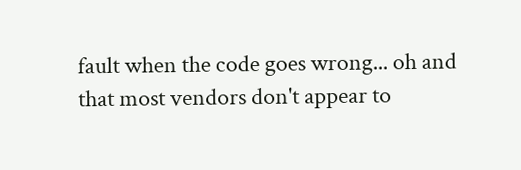fault when the code goes wrong... oh and that most vendors don't appear to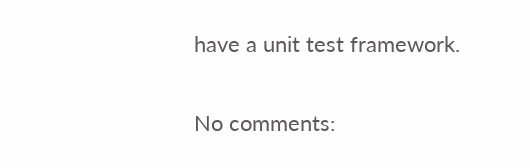have a unit test framework.

No comments: